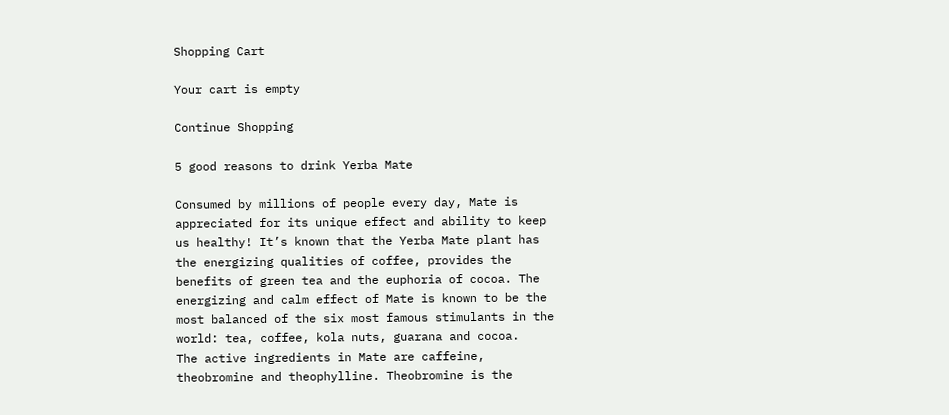Shopping Cart

Your cart is empty

Continue Shopping

5 good reasons to drink Yerba Mate

Consumed by millions of people every day, Mate is appreciated for its unique effect and ability to keep us healthy! It’s known that the Yerba Mate plant has the energizing qualities of coffee, provides the benefits of green tea and the euphoria of cocoa. The energizing and calm effect of Mate is known to be the most balanced of the six most famous stimulants in the world: tea, coffee, kola nuts, guarana and cocoa.
The active ingredients in Mate are caffeine, theobromine and theophylline. Theobromine is the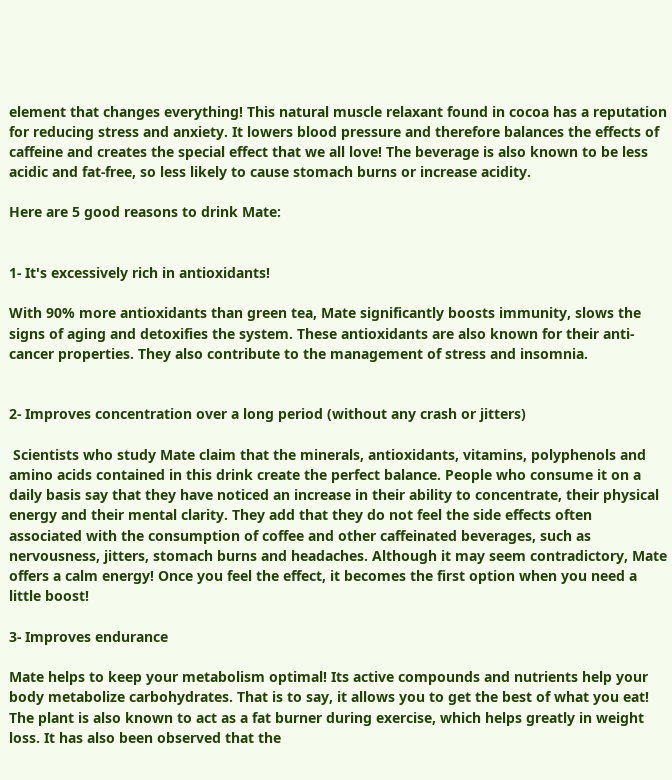element that changes everything! This natural muscle relaxant found in cocoa has a reputation for reducing stress and anxiety. It lowers blood pressure and therefore balances the effects of caffeine and creates the special effect that we all love! The beverage is also known to be less acidic and fat-free, so less likely to cause stomach burns or increase acidity.

Here are 5 good reasons to drink Mate:


1- It's excessively rich in antioxidants!

With 90% more antioxidants than green tea, Mate significantly boosts immunity, slows the signs of aging and detoxifies the system. These antioxidants are also known for their anti-cancer properties. They also contribute to the management of stress and insomnia.


2- Improves concentration over a long period (without any crash or jitters)

 Scientists who study Mate claim that the minerals, antioxidants, vitamins, polyphenols and amino acids contained in this drink create the perfect balance. People who consume it on a daily basis say that they have noticed an increase in their ability to concentrate, their physical energy and their mental clarity. They add that they do not feel the side effects often associated with the consumption of coffee and other caffeinated beverages, such as nervousness, jitters, stomach burns and headaches. Although it may seem contradictory, Mate offers a calm energy! Once you feel the effect, it becomes the first option when you need a little boost!

3- Improves endurance

Mate helps to keep your metabolism optimal! Its active compounds and nutrients help your body metabolize carbohydrates. That is to say, it allows you to get the best of what you eat! The plant is also known to act as a fat burner during exercise, which helps greatly in weight loss. It has also been observed that the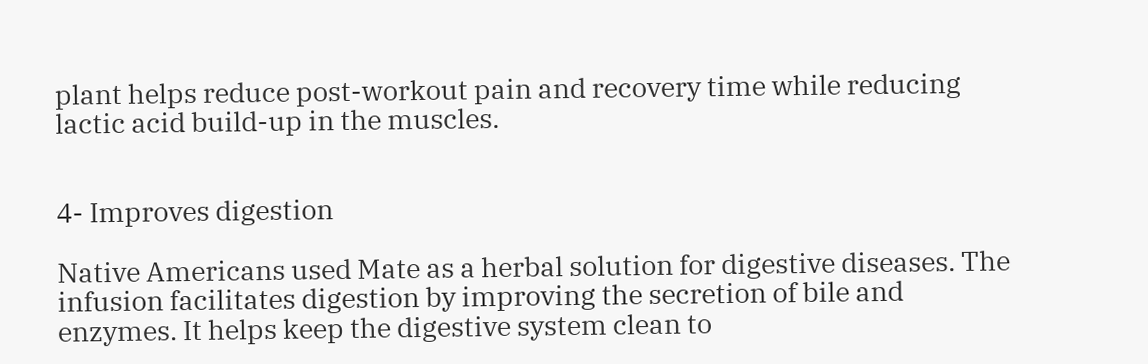plant helps reduce post-workout pain and recovery time while reducing lactic acid build-up in the muscles.


4- Improves digestion

Native Americans used Mate as a herbal solution for digestive diseases. The infusion facilitates digestion by improving the secretion of bile and enzymes. It helps keep the digestive system clean to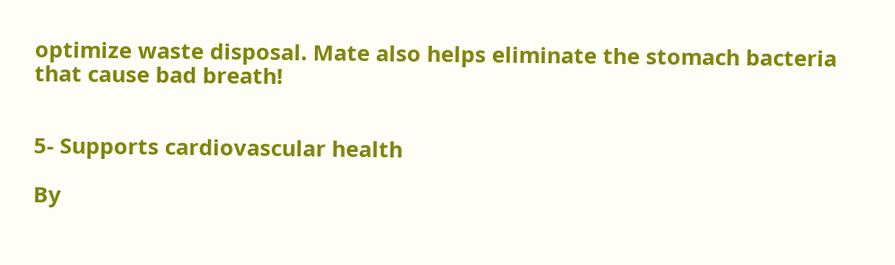optimize waste disposal. Mate also helps eliminate the stomach bacteria that cause bad breath!


5- Supports cardiovascular health

By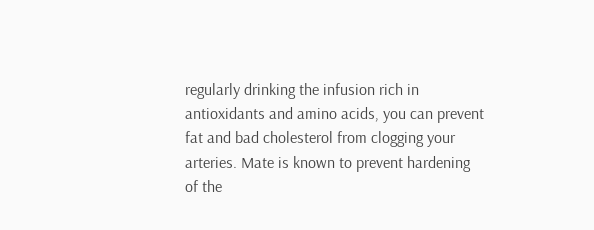regularly drinking the infusion rich in antioxidants and amino acids, you can prevent fat and bad cholesterol from clogging your arteries. Mate is known to prevent hardening of the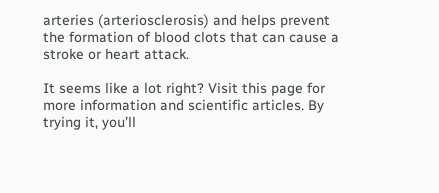arteries (arteriosclerosis) and helps prevent the formation of blood clots that can cause a stroke or heart attack.

It seems like a lot right? Visit this page for more information and scientific articles. By trying it, you’ll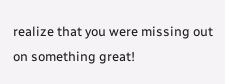realize that you were missing out on something great!